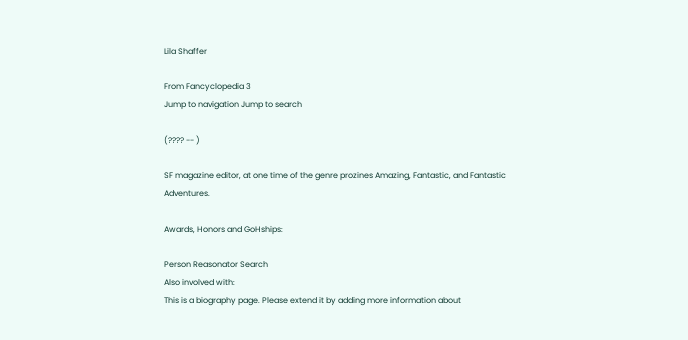Lila Shaffer

From Fancyclopedia 3
Jump to navigation Jump to search

(???? -- )

SF magazine editor, at one time of the genre prozines Amazing, Fantastic, and Fantastic Adventures.

Awards, Honors and GoHships:

Person Reasonator Search
Also involved with:
This is a biography page. Please extend it by adding more information about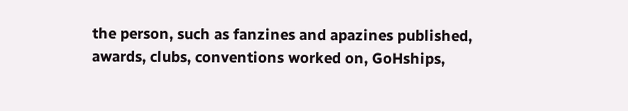the person, such as fanzines and apazines published, awards, clubs, conventions worked on, GoHships,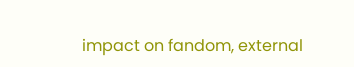impact on fandom, external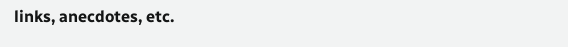links, anecdotes, etc.